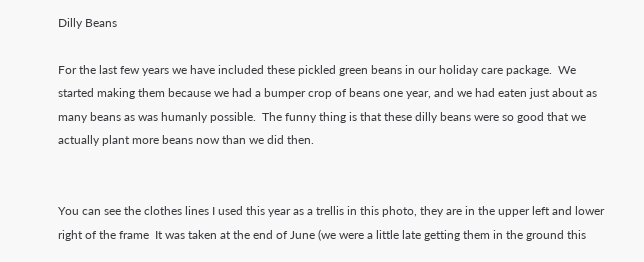Dilly Beans

For the last few years we have included these pickled green beans in our holiday care package.  We started making them because we had a bumper crop of beans one year, and we had eaten just about as many beans as was humanly possible.  The funny thing is that these dilly beans were so good that we actually plant more beans now than we did then.


You can see the clothes lines I used this year as a trellis in this photo, they are in the upper left and lower right of the frame  It was taken at the end of June (we were a little late getting them in the ground this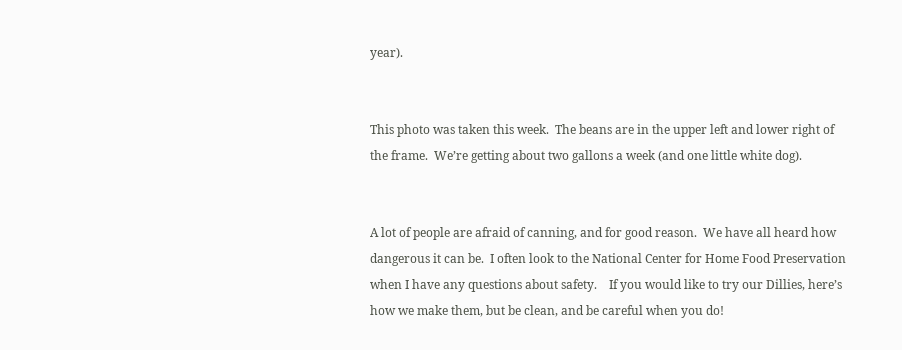year).


This photo was taken this week.  The beans are in the upper left and lower right of the frame.  We’re getting about two gallons a week (and one little white dog).


A lot of people are afraid of canning, and for good reason.  We have all heard how dangerous it can be.  I often look to the National Center for Home Food Preservation when I have any questions about safety.    If you would like to try our Dillies, here’s how we make them, but be clean, and be careful when you do!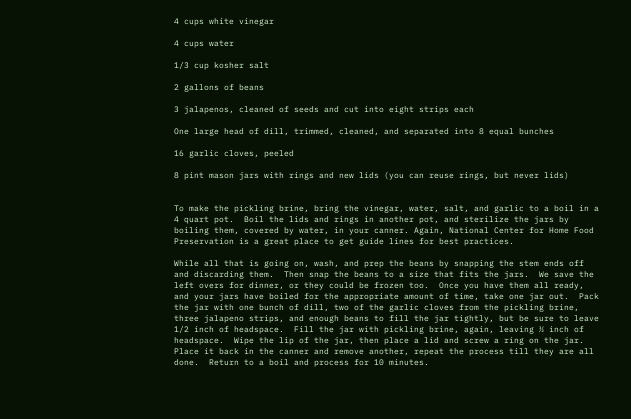4 cups white vinegar

4 cups water

1/3 cup kosher salt

2 gallons of beans

3 jalapenos, cleaned of seeds and cut into eight strips each

One large head of dill, trimmed, cleaned, and separated into 8 equal bunches

16 garlic cloves, peeled

8 pint mason jars with rings and new lids (you can reuse rings, but never lids)


To make the pickling brine, bring the vinegar, water, salt, and garlic to a boil in a 4 quart pot.  Boil the lids and rings in another pot, and sterilize the jars by boiling them, covered by water, in your canner. Again, National Center for Home Food Preservation is a great place to get guide lines for best practices.

While all that is going on, wash, and prep the beans by snapping the stem ends off and discarding them.  Then snap the beans to a size that fits the jars.  We save the left overs for dinner, or they could be frozen too.  Once you have them all ready, and your jars have boiled for the appropriate amount of time, take one jar out.  Pack the jar with one bunch of dill, two of the garlic cloves from the pickling brine, three jalapeno strips, and enough beans to fill the jar tightly, but be sure to leave 1/2 inch of headspace.  Fill the jar with pickling brine, again, leaving ½ inch of headspace.  Wipe the lip of the jar, then place a lid and screw a ring on the jar.  Place it back in the canner and remove another, repeat the process till they are all done.  Return to a boil and process for 10 minutes.